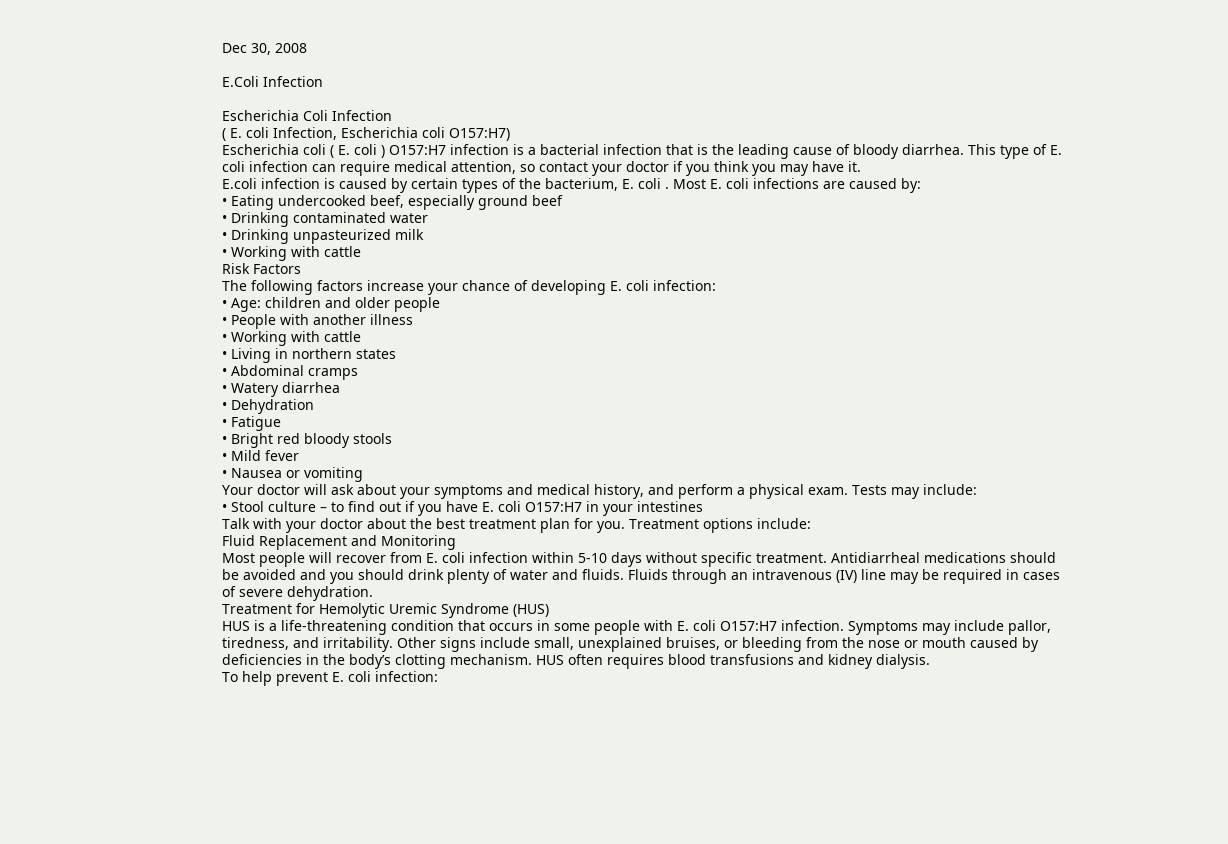Dec 30, 2008

E.Coli Infection

Escherichia Coli Infection
( E. coli Infection, Escherichia coli O157:H7)
Escherichia coli ( E. coli ) O157:H7 infection is a bacterial infection that is the leading cause of bloody diarrhea. This type of E. coli infection can require medical attention, so contact your doctor if you think you may have it.
E.coli infection is caused by certain types of the bacterium, E. coli . Most E. coli infections are caused by:
• Eating undercooked beef, especially ground beef
• Drinking contaminated water
• Drinking unpasteurized milk
• Working with cattle
Risk Factors
The following factors increase your chance of developing E. coli infection:
• Age: children and older people
• People with another illness
• Working with cattle
• Living in northern states
• Abdominal cramps
• Watery diarrhea
• Dehydration
• Fatigue
• Bright red bloody stools
• Mild fever
• Nausea or vomiting
Your doctor will ask about your symptoms and medical history, and perform a physical exam. Tests may include:
• Stool culture – to find out if you have E. coli O157:H7 in your intestines
Talk with your doctor about the best treatment plan for you. Treatment options include:
Fluid Replacement and Monitoring
Most people will recover from E. coli infection within 5-10 days without specific treatment. Antidiarrheal medications should be avoided and you should drink plenty of water and fluids. Fluids through an intravenous (IV) line may be required in cases of severe dehydration.
Treatment for Hemolytic Uremic Syndrome (HUS)
HUS is a life-threatening condition that occurs in some people with E. coli O157:H7 infection. Symptoms may include pallor, tiredness, and irritability. Other signs include small, unexplained bruises, or bleeding from the nose or mouth caused by deficiencies in the body’s clotting mechanism. HUS often requires blood transfusions and kidney dialysis.
To help prevent E. coli infection: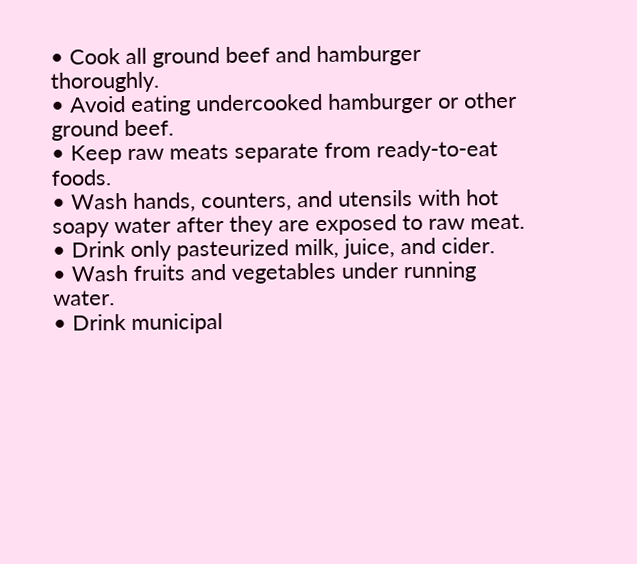• Cook all ground beef and hamburger thoroughly.
• Avoid eating undercooked hamburger or other ground beef.
• Keep raw meats separate from ready-to-eat foods.
• Wash hands, counters, and utensils with hot soapy water after they are exposed to raw meat.
• Drink only pasteurized milk, juice, and cider.
• Wash fruits and vegetables under running water.
• Drink municipal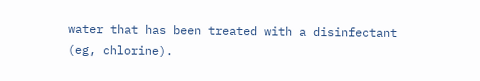water that has been treated with a disinfectant (eg, chlorine).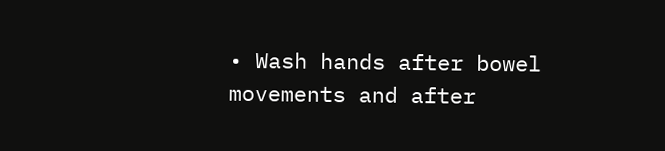• Wash hands after bowel movements and after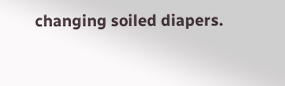changing soiled diapers.